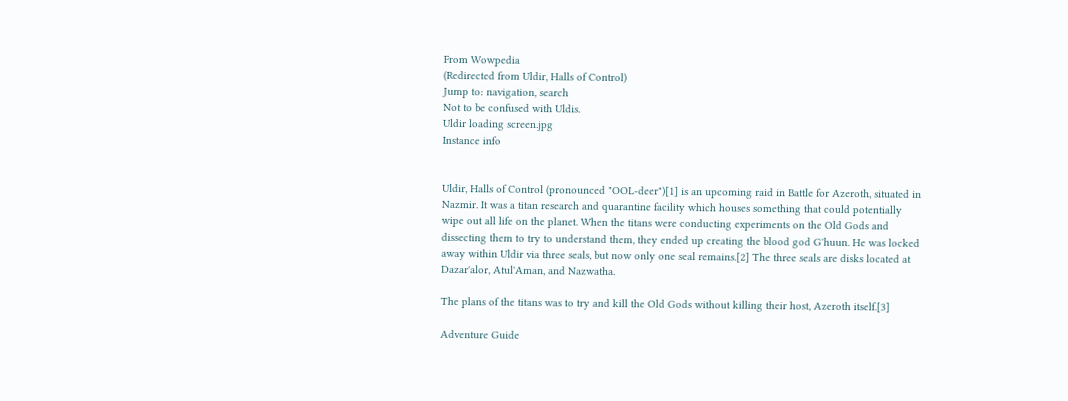From Wowpedia
(Redirected from Uldir, Halls of Control)
Jump to: navigation, search
Not to be confused with Uldis.
Uldir loading screen.jpg
Instance info


Uldir, Halls of Control (pronounced "OOL-deer")[1] is an upcoming raid in Battle for Azeroth, situated in Nazmir. It was a titan research and quarantine facility which houses something that could potentially wipe out all life on the planet. When the titans were conducting experiments on the Old Gods and dissecting them to try to understand them, they ended up creating the blood god G'huun. He was locked away within Uldir via three seals, but now only one seal remains.[2] The three seals are disks located at Dazar'alor, Atul'Aman, and Nazwatha.

The plans of the titans was to try and kill the Old Gods without killing their host, Azeroth itself.[3]

Adventure Guide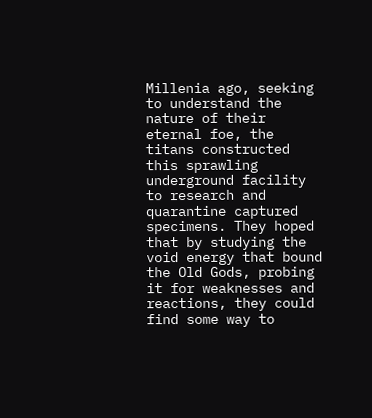Millenia ago, seeking to understand the nature of their eternal foe, the titans constructed this sprawling underground facility to research and quarantine captured specimens. They hoped that by studying the void energy that bound the Old Gods, probing it for weaknesses and reactions, they could find some way to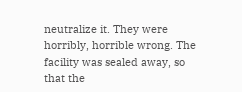neutralize it. They were horribly, horrible wrong. The facility was sealed away, so that the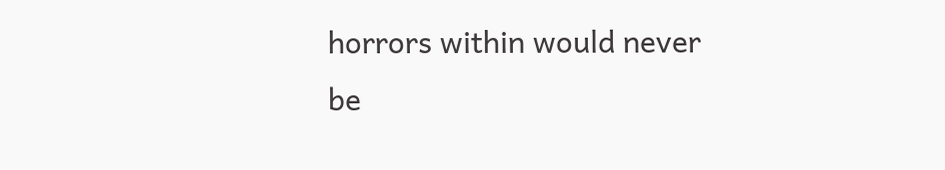horrors within would never be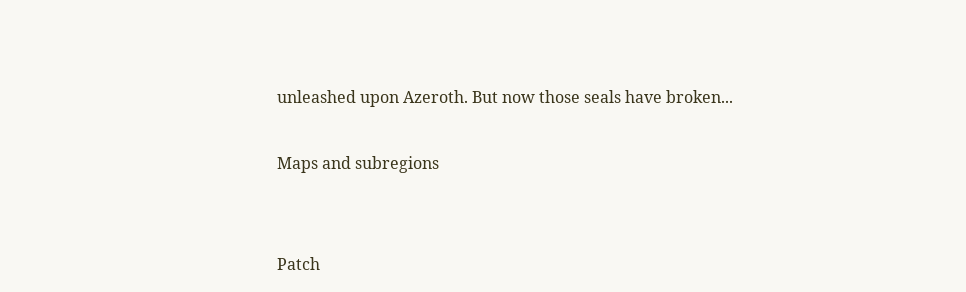unleashed upon Azeroth. But now those seals have broken...

Maps and subregions


Patch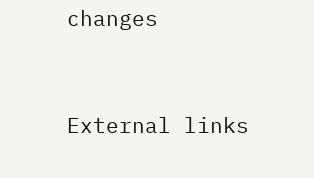changes


External links